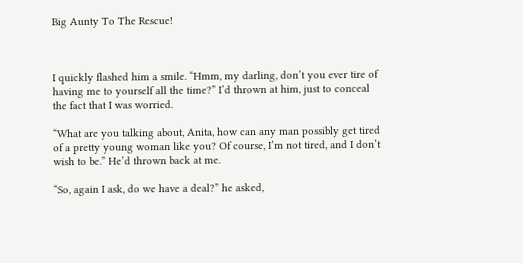Big Aunty To The Rescue!



I quickly flashed him a smile. “Hmm, my darling, don’t you ever tire of having me to yourself all the time?” I’d thrown at him, just to conceal the fact that I was worried.

“What are you talking about, Anita, how can any man possibly get tired of a pretty young woman like you? Of course, I’m not tired, and I don’t wish to be.” He’d thrown back at me.

“So, again I ask, do we have a deal?” he asked,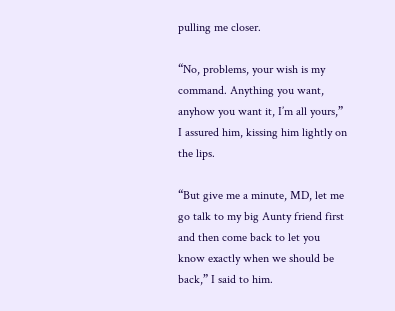pulling me closer.

“No, problems, your wish is my command. Anything you want, anyhow you want it, I’m all yours,” I assured him, kissing him lightly on the lips.

“But give me a minute, MD, let me go talk to my big Aunty friend first and then come back to let you know exactly when we should be back,” I said to him.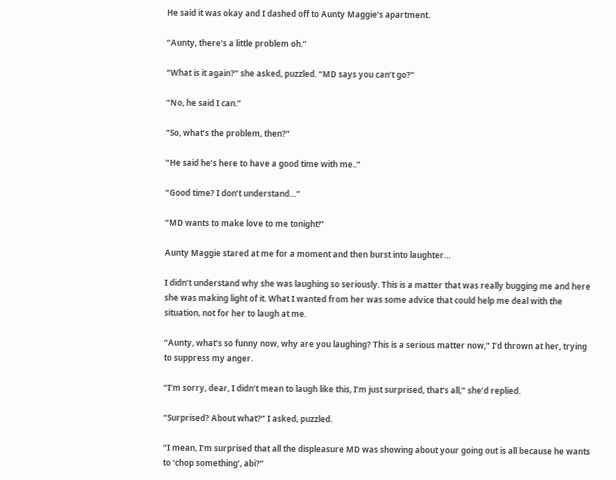He said it was okay and I dashed off to Aunty Maggie’s apartment.

“Aunty, there’s a little problem oh.”

“What is it again?” she asked, puzzled. “MD says you can’t go?”

“No, he said I can.”

“So, what’s the problem, then?”

“He said he’s here to have a good time with me..”

“Good time? I don’t understand…”

“MD wants to make love to me tonight!”

Aunty Maggie stared at me for a moment and then burst into laughter…

I didn’t understand why she was laughing so seriously. This is a matter that was really bugging me and here she was making light of it. What I wanted from her was some advice that could help me deal with the situation, not for her to laugh at me.

“Aunty, what’s so funny now, why are you laughing? This is a serious matter now,” I’d thrown at her, trying to suppress my anger.

“I’m sorry, dear, I didn’t mean to laugh like this, I’m just surprised, that’s all,” she’d replied.

“Surprised? About what?” I asked, puzzled.

“I mean, I’m surprised that all the displeasure MD was showing about your going out is all because he wants to ‘chop something’, abi?”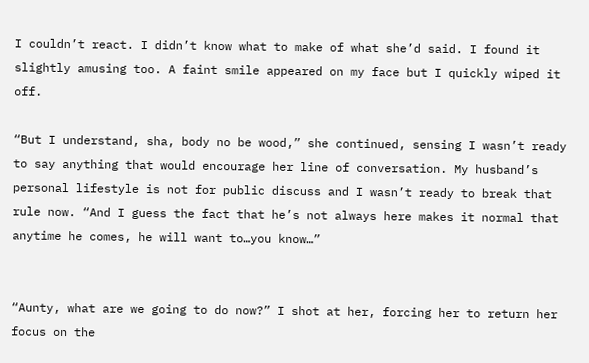I couldn’t react. I didn’t know what to make of what she’d said. I found it slightly amusing too. A faint smile appeared on my face but I quickly wiped it off.

“But I understand, sha, body no be wood,” she continued, sensing I wasn’t ready to say anything that would encourage her line of conversation. My husband’s personal lifestyle is not for public discuss and I wasn’t ready to break that rule now. “And I guess the fact that he’s not always here makes it normal that anytime he comes, he will want to…you know…”


“Aunty, what are we going to do now?” I shot at her, forcing her to return her focus on the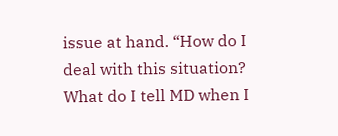issue at hand. “How do I deal with this situation? What do I tell MD when I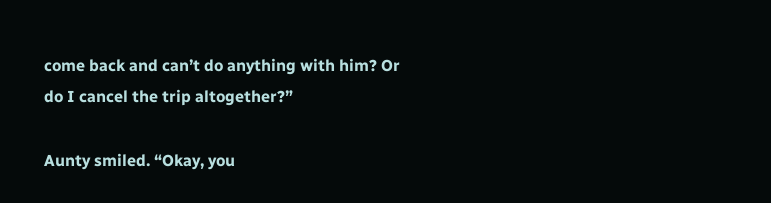come back and can’t do anything with him? Or do I cancel the trip altogether?”

Aunty smiled. “Okay, you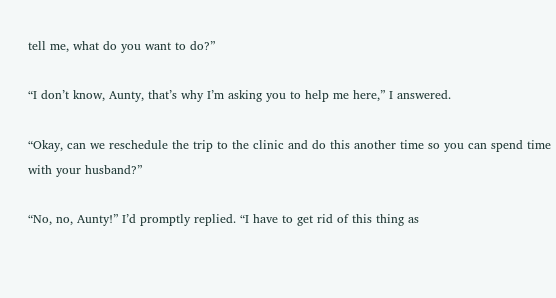tell me, what do you want to do?”

“I don’t know, Aunty, that’s why I’m asking you to help me here,” I answered.

“Okay, can we reschedule the trip to the clinic and do this another time so you can spend time with your husband?”

“No, no, Aunty!” I’d promptly replied. “I have to get rid of this thing as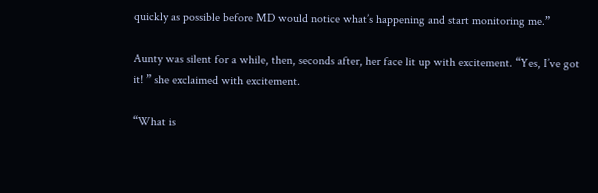quickly as possible before MD would notice what’s happening and start monitoring me.”

Aunty was silent for a while, then, seconds after, her face lit up with excitement. “Yes, I’ve got it! ” she exclaimed with excitement.

“What is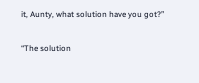it, Aunty, what solution have you got?”

“The solution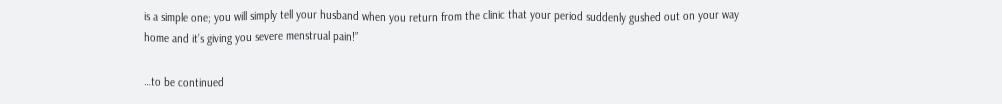is a simple one; you will simply tell your husband when you return from the clinic that your period suddenly gushed out on your way home and it’s giving you severe menstrual pain!”

…to be continued